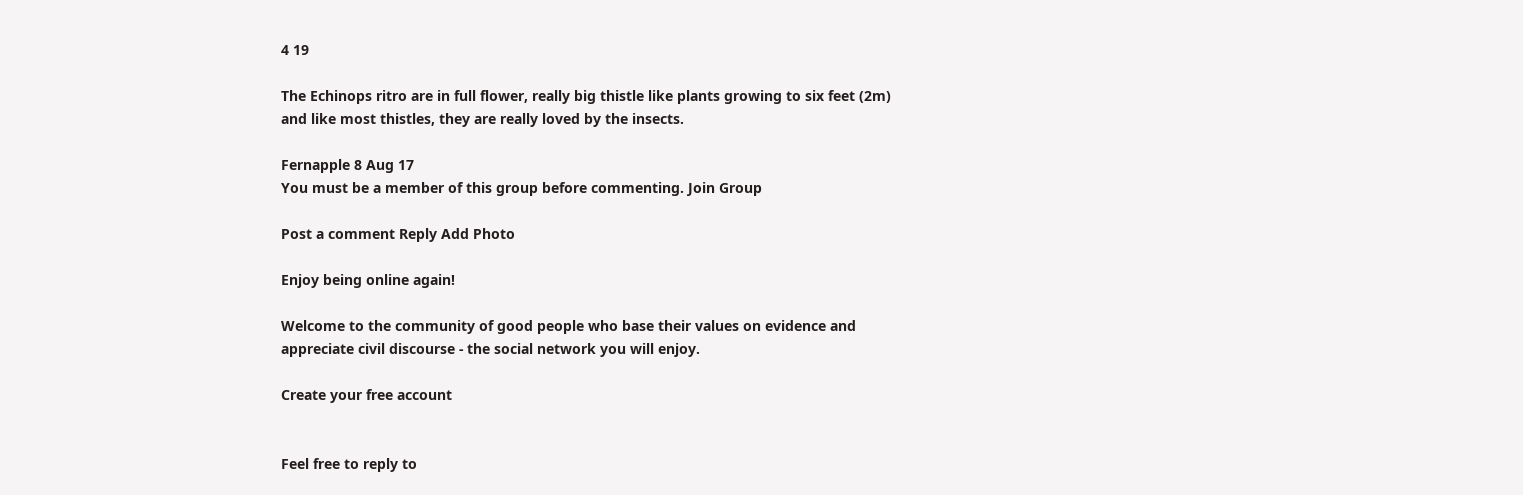4 19

The Echinops ritro are in full flower, really big thistle like plants growing to six feet (2m) and like most thistles, they are really loved by the insects.

Fernapple 8 Aug 17
You must be a member of this group before commenting. Join Group

Post a comment Reply Add Photo

Enjoy being online again!

Welcome to the community of good people who base their values on evidence and appreciate civil discourse - the social network you will enjoy.

Create your free account


Feel free to reply to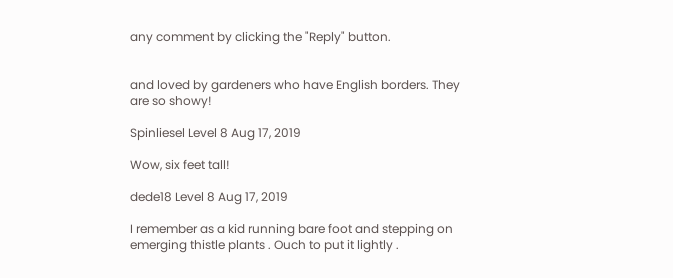any comment by clicking the "Reply" button.


and loved by gardeners who have English borders. They are so showy!

Spinliesel Level 8 Aug 17, 2019

Wow, six feet tall!

dede18 Level 8 Aug 17, 2019

I remember as a kid running bare foot and stepping on emerging thistle plants . Ouch to put it lightly .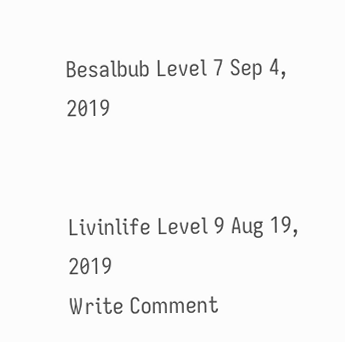Besalbub Level 7 Sep 4, 2019


Livinlife Level 9 Aug 19, 2019
Write Comment